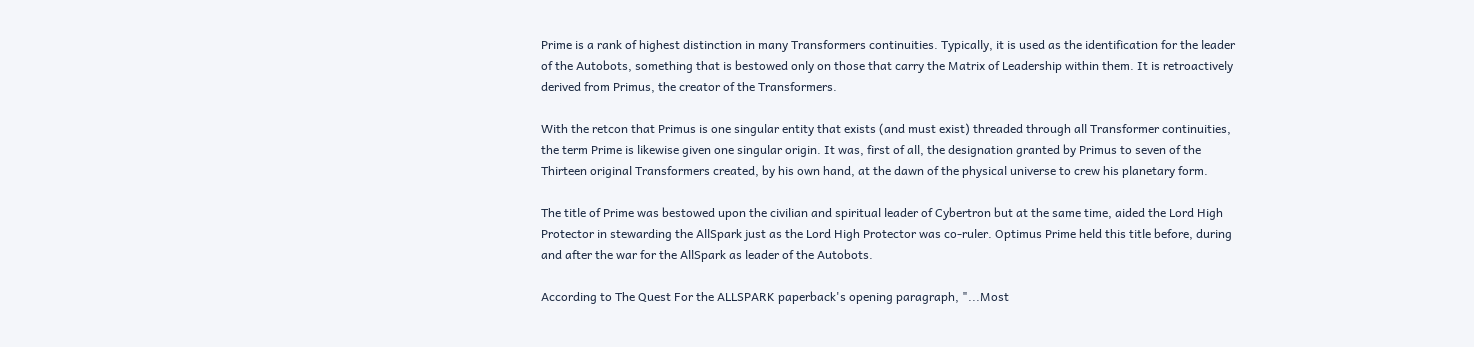Prime is a rank of highest distinction in many Transformers continuities. Typically, it is used as the identification for the leader of the Autobots, something that is bestowed only on those that carry the Matrix of Leadership within them. It is retroactively derived from Primus, the creator of the Transformers.

With the retcon that Primus is one singular entity that exists (and must exist) threaded through all Transformer continuities, the term Prime is likewise given one singular origin. It was, first of all, the designation granted by Primus to seven of the Thirteen original Transformers created, by his own hand, at the dawn of the physical universe to crew his planetary form.

The title of Prime was bestowed upon the civilian and spiritual leader of Cybertron but at the same time, aided the Lord High Protector in stewarding the AllSpark just as the Lord High Protector was co-ruler. Optimus Prime held this title before, during and after the war for the AllSpark as leader of the Autobots.

According to The Quest For the ALLSPARK paperback's opening paragraph, "...Most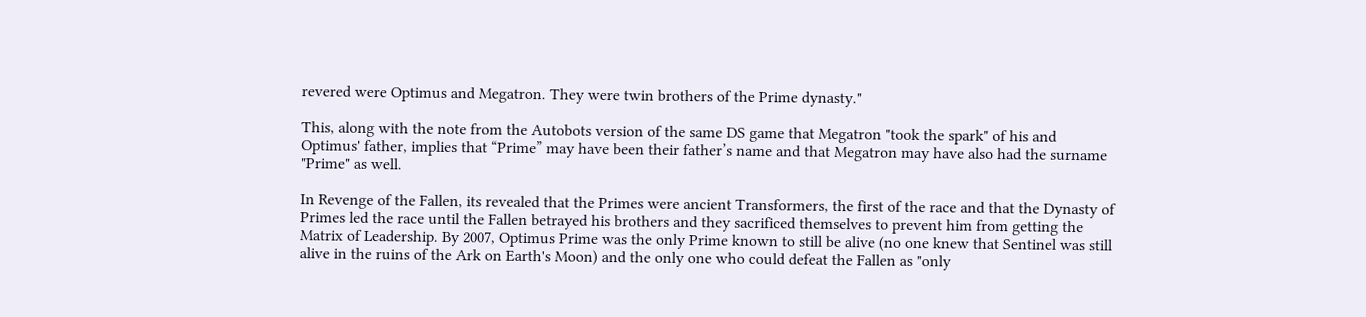revered were Optimus and Megatron. They were twin brothers of the Prime dynasty."

This, along with the note from the Autobots version of the same DS game that Megatron "took the spark" of his and Optimus' father, implies that “Prime” may have been their father’s name and that Megatron may have also had the surname "Prime" as well.

In Revenge of the Fallen, its revealed that the Primes were ancient Transformers, the first of the race and that the Dynasty of Primes led the race until the Fallen betrayed his brothers and they sacrificed themselves to prevent him from getting the Matrix of Leadership. By 2007, Optimus Prime was the only Prime known to still be alive (no one knew that Sentinel was still alive in the ruins of the Ark on Earth's Moon) and the only one who could defeat the Fallen as "only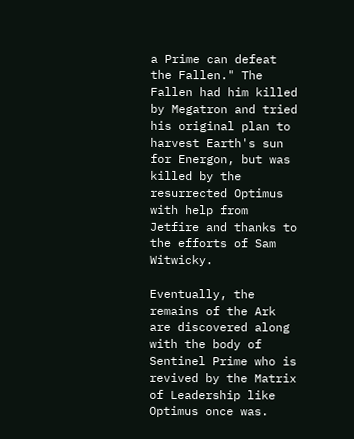a Prime can defeat the Fallen." The Fallen had him killed by Megatron and tried his original plan to harvest Earth's sun for Energon, but was killed by the resurrected Optimus with help from Jetfire and thanks to the efforts of Sam Witwicky.

Eventually, the remains of the Ark are discovered along with the body of Sentinel Prime who is revived by the Matrix of Leadership like Optimus once was.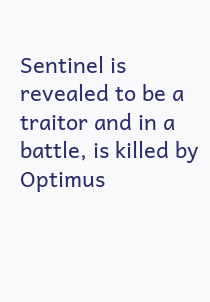Sentinel is revealed to be a traitor and in a battle, is killed by Optimus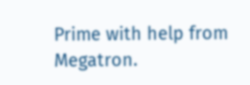Prime with help from Megatron.